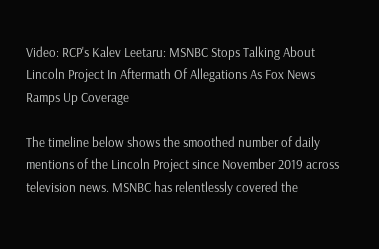Video: RCP's Kalev Leetaru: MSNBC Stops Talking About Lincoln Project In Aftermath Of Allegations As Fox News Ramps Up Coverage

The timeline below shows the smoothed number of daily mentions of the Lincoln Project since November 2019 across television news. MSNBC has relentlessly covered the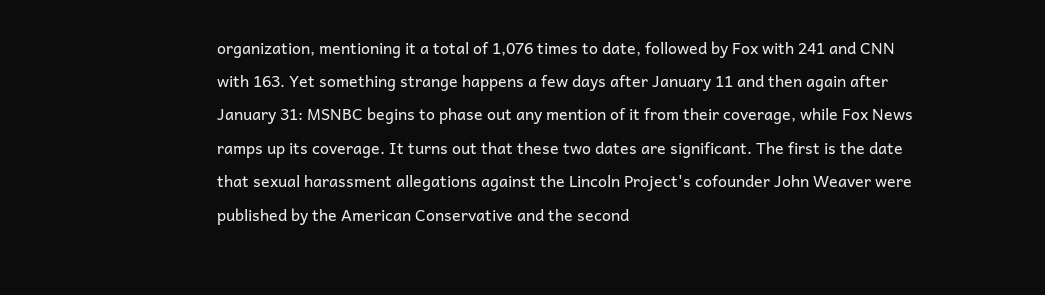organization, mentioning it a total of 1,076 times to date, followed by Fox with 241 and CNN with 163. Yet something strange happens a few days after January 11 and then again after January 31: MSNBC begins to phase out any mention of it from their coverage, while Fox News ramps up its coverage. It turns out that these two dates are significant. The first is the date that sexual harassment allegations against the Lincoln Project's cofounder John Weaver were published by the American Conservative and the second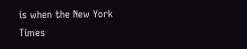is when the New York Times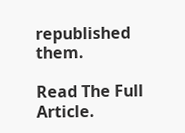republished them.

Read The Full Article.